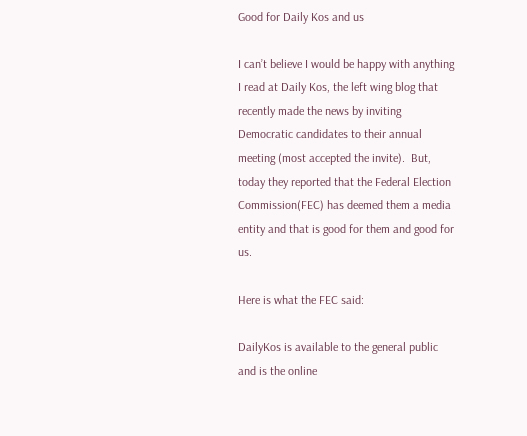Good for Daily Kos and us

I can’t believe I would be happy with anything I read at Daily Kos, the left wing blog that recently made the news by inviting Democratic candidates to their annual meeting (most accepted the invite).  But, today they reported that the Federal Election Commission(FEC) has deemed them a media entity and that is good for them and good for us.

Here is what the FEC said:

DailyKos is available to the general public and is the online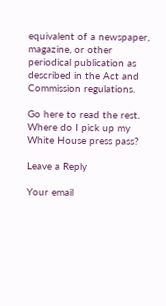equivalent of a newspaper, magazine, or other periodical publication as described in the Act and Commission regulations.

Go here to read the rest.   Where do I pick up my White House press pass?

Leave a Reply

Your email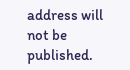address will not be published.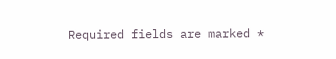Required fields are marked *